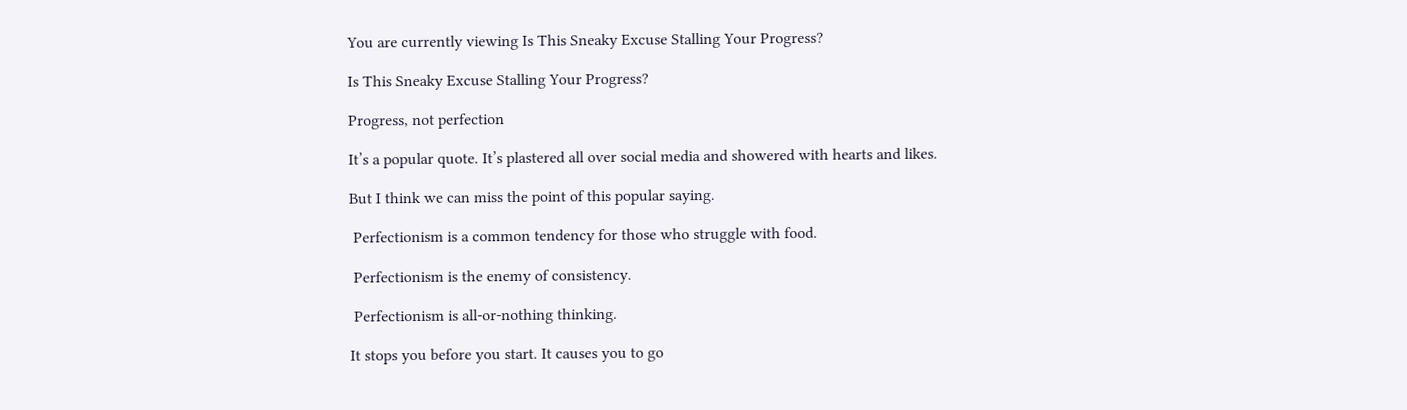You are currently viewing Is This Sneaky Excuse Stalling Your Progress?

Is This Sneaky Excuse Stalling Your Progress?

Progress, not perfection

It’s a popular quote. It’s plastered all over social media and showered with hearts and likes.

But I think we can miss the point of this popular saying.

 Perfectionism is a common tendency for those who struggle with food.

 Perfectionism is the enemy of consistency.

 Perfectionism is all-or-nothing thinking.

It stops you before you start. It causes you to go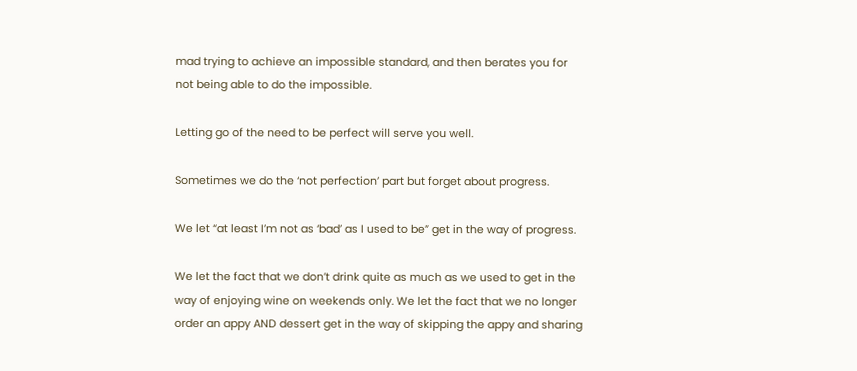mad trying to achieve an impossible standard, and then berates you for not being able to do the impossible.

Letting go of the need to be perfect will serve you well.

Sometimes we do the ‘not perfection’ part but forget about progress.

We let “at least I’m not as ‘bad’ as I used to be” get in the way of progress.

We let the fact that we don’t drink quite as much as we used to get in the way of enjoying wine on weekends only. We let the fact that we no longer order an appy AND dessert get in the way of skipping the appy and sharing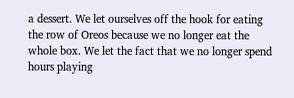a dessert. We let ourselves off the hook for eating the row of Oreos because we no longer eat the whole box. We let the fact that we no longer spend hours playing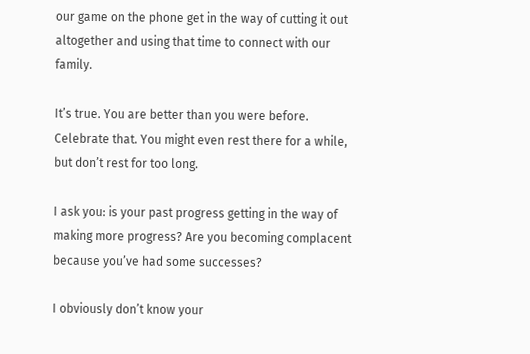our game on the phone get in the way of cutting it out altogether and using that time to connect with our family.

It’s true. You are better than you were before. Celebrate that. You might even rest there for a while, but don’t rest for too long.

I ask you: is your past progress getting in the way of making more progress? Are you becoming complacent because you’ve had some successes?

I obviously don’t know your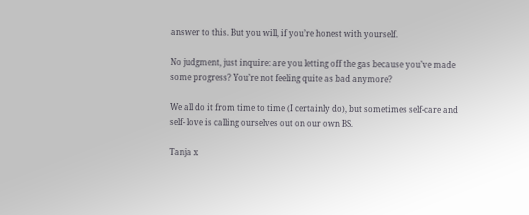answer to this. But you will, if you’re honest with yourself.

No judgment, just inquire: are you letting off the gas because you’ve made some progress? You’re not feeling quite as bad anymore?

We all do it from time to time (I certainly do), but sometimes self-care and self- love is calling ourselves out on our own BS.

Tanja x